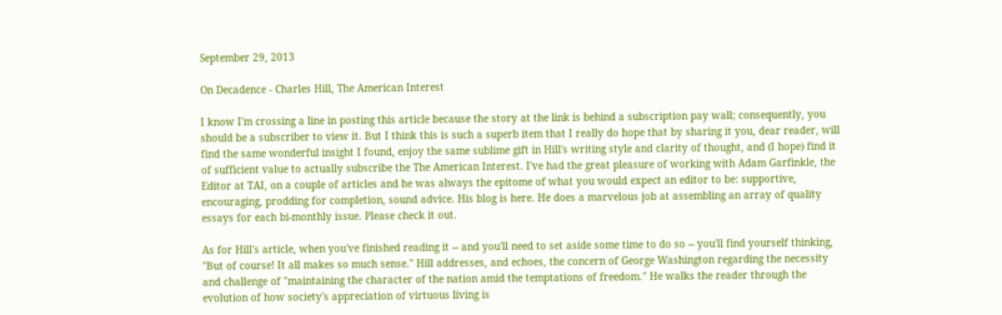September 29, 2013

On Decadence - Charles Hill, The American Interest

I know I'm crossing a line in posting this article because the story at the link is behind a subscription pay wall; consequently, you should be a subscriber to view it. But I think this is such a superb item that I really do hope that by sharing it you, dear reader, will find the same wonderful insight I found, enjoy the same sublime gift in Hill's writing style and clarity of thought, and (I hope) find it of sufficient value to actually subscribe the The American Interest. I've had the great pleasure of working with Adam Garfinkle, the Editor at TAI, on a couple of articles and he was always the epitome of what you would expect an editor to be: supportive, encouraging, prodding for completion, sound advice. His blog is here. He does a marvelous job at assembling an array of quality essays for each bi-monthly issue. Please check it out.

As for Hill's article, when you've finished reading it -- and you'll need to set aside some time to do so -- you'll find yourself thinking, "But of course! It all makes so much sense." Hill addresses, and echoes, the concern of George Washington regarding the necessity and challenge of "maintaining the character of the nation amid the temptations of freedom." He walks the reader through the evolution of how society's appreciation of virtuous living is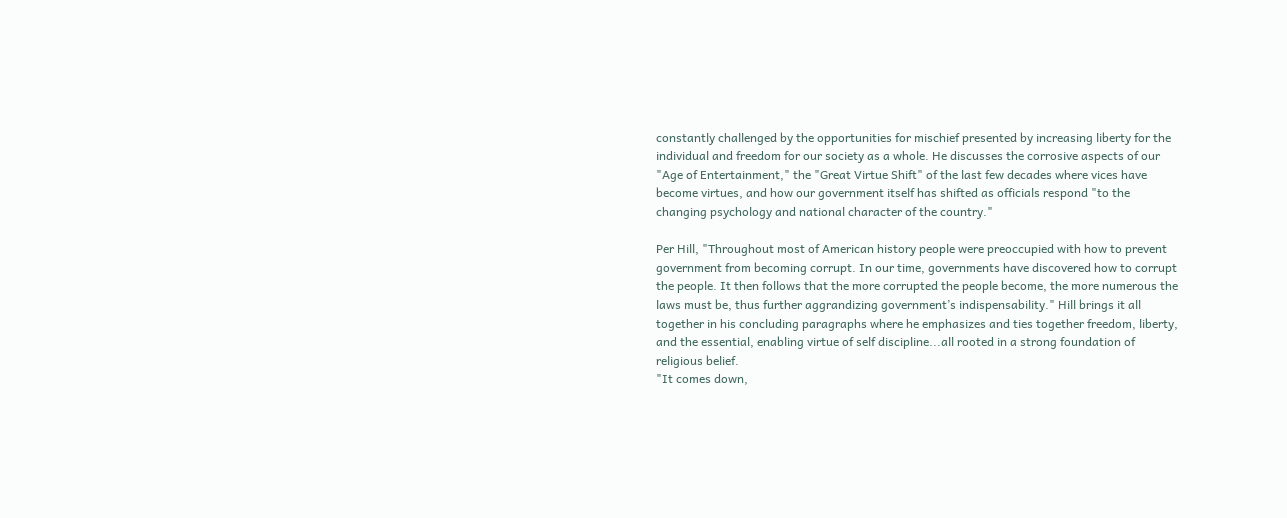constantly challenged by the opportunities for mischief presented by increasing liberty for the individual and freedom for our society as a whole. He discusses the corrosive aspects of our "Age of Entertainment," the "Great Virtue Shift" of the last few decades where vices have become virtues, and how our government itself has shifted as officials respond "to the changing psychology and national character of the country."

Per Hill, "Throughout most of American history people were preoccupied with how to prevent government from becoming corrupt. In our time, governments have discovered how to corrupt the people. It then follows that the more corrupted the people become, the more numerous the laws must be, thus further aggrandizing government’s indispensability." Hill brings it all together in his concluding paragraphs where he emphasizes and ties together freedom, liberty, and the essential, enabling virtue of self discipline...all rooted in a strong foundation of religious belief.
"It comes down,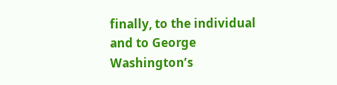finally, to the individual and to George Washington’s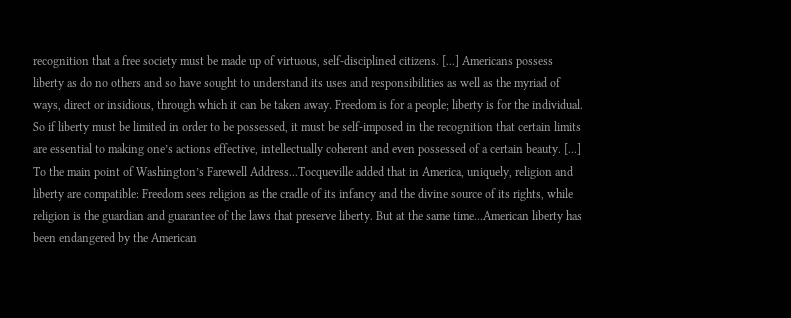recognition that a free society must be made up of virtuous, self-disciplined citizens. [...] Americans possess liberty as do no others and so have sought to understand its uses and responsibilities as well as the myriad of ways, direct or insidious, through which it can be taken away. Freedom is for a people; liberty is for the individual. So if liberty must be limited in order to be possessed, it must be self-imposed in the recognition that certain limits are essential to making one’s actions effective, intellectually coherent and even possessed of a certain beauty. [...] To the main point of Washington’s Farewell Address...Tocqueville added that in America, uniquely, religion and liberty are compatible: Freedom sees religion as the cradle of its infancy and the divine source of its rights, while religion is the guardian and guarantee of the laws that preserve liberty. But at the same time...American liberty has been endangered by the American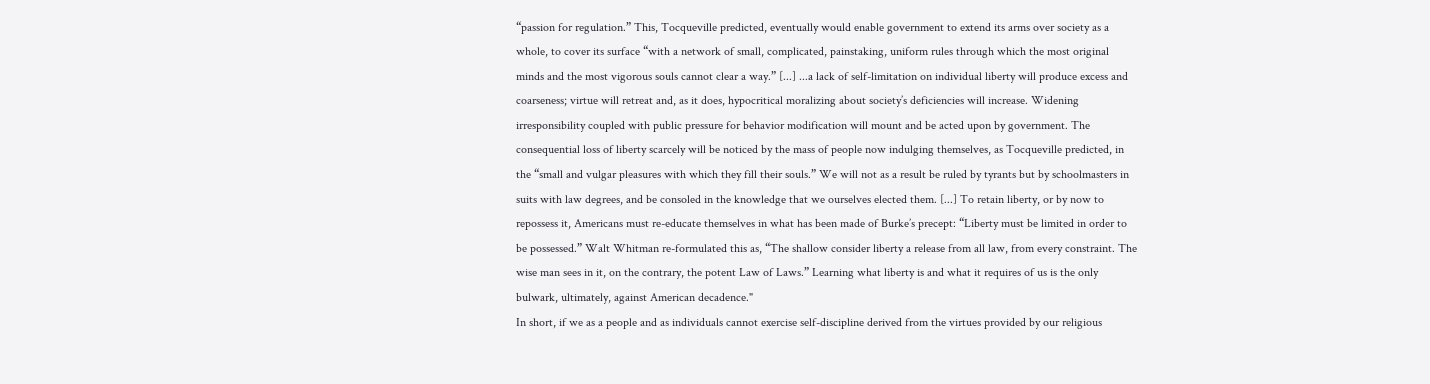“passion for regulation.” This, Tocqueville predicted, eventually would enable government to extend its arms over society as a whole, to cover its surface “with a network of small, complicated, painstaking, uniform rules through which the most original minds and the most vigorous souls cannot clear a way.” [...] ...a lack of self-limitation on individual liberty will produce excess and coarseness; virtue will retreat and, as it does, hypocritical moralizing about society’s deficiencies will increase. Widening irresponsibility coupled with public pressure for behavior modification will mount and be acted upon by government. The consequential loss of liberty scarcely will be noticed by the mass of people now indulging themselves, as Tocqueville predicted, in the “small and vulgar pleasures with which they fill their souls.” We will not as a result be ruled by tyrants but by schoolmasters in suits with law degrees, and be consoled in the knowledge that we ourselves elected them. [...] To retain liberty, or by now to repossess it, Americans must re-educate themselves in what has been made of Burke’s precept: “Liberty must be limited in order to be possessed.” Walt Whitman re-formulated this as, “The shallow consider liberty a release from all law, from every constraint. The wise man sees in it, on the contrary, the potent Law of Laws.” Learning what liberty is and what it requires of us is the only bulwark, ultimately, against American decadence."
In short, if we as a people and as individuals cannot exercise self-discipline derived from the virtues provided by our religious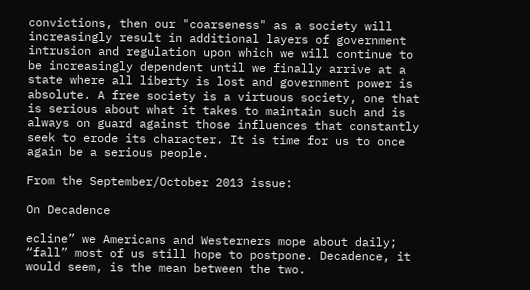convictions, then our "coarseness" as a society will increasingly result in additional layers of government intrusion and regulation upon which we will continue to be increasingly dependent until we finally arrive at a state where all liberty is lost and government power is absolute. A free society is a virtuous society, one that is serious about what it takes to maintain such and is always on guard against those influences that constantly seek to erode its character. It is time for us to once again be a serious people.

From the September/October 2013 issue:

On Decadence

ecline” we Americans and Westerners mope about daily; “fall” most of us still hope to postpone. Decadence, it would seem, is the mean between the two.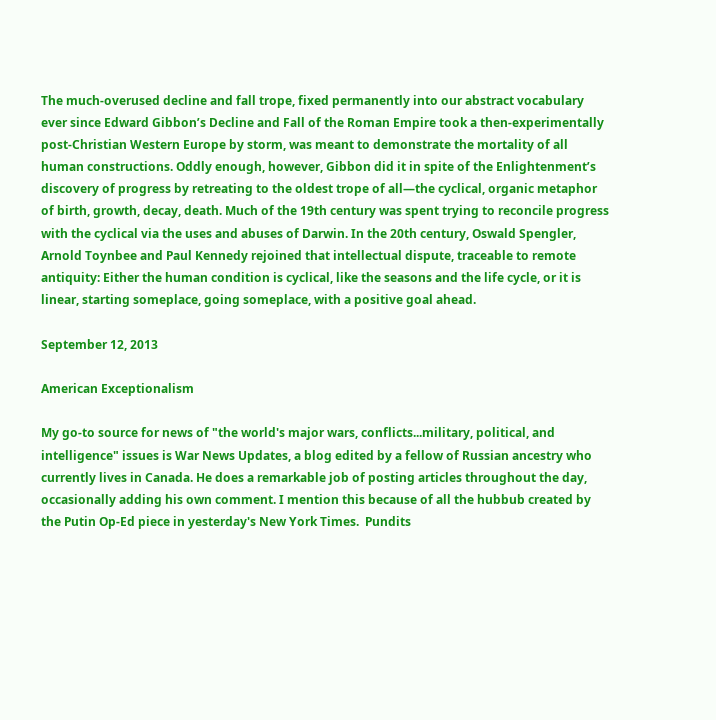The much-overused decline and fall trope, fixed permanently into our abstract vocabulary ever since Edward Gibbon’s Decline and Fall of the Roman Empire took a then-experimentally post-Christian Western Europe by storm, was meant to demonstrate the mortality of all human constructions. Oddly enough, however, Gibbon did it in spite of the Enlightenment’s discovery of progress by retreating to the oldest trope of all—the cyclical, organic metaphor of birth, growth, decay, death. Much of the 19th century was spent trying to reconcile progress with the cyclical via the uses and abuses of Darwin. In the 20th century, Oswald Spengler, Arnold Toynbee and Paul Kennedy rejoined that intellectual dispute, traceable to remote antiquity: Either the human condition is cyclical, like the seasons and the life cycle, or it is linear, starting someplace, going someplace, with a positive goal ahead.

September 12, 2013

American Exceptionalism

My go-to source for news of "the world's major wars, conflicts...military, political, and intelligence" issues is War News Updates, a blog edited by a fellow of Russian ancestry who currently lives in Canada. He does a remarkable job of posting articles throughout the day, occasionally adding his own comment. I mention this because of all the hubbub created by the Putin Op-Ed piece in yesterday's New York Times.  Pundits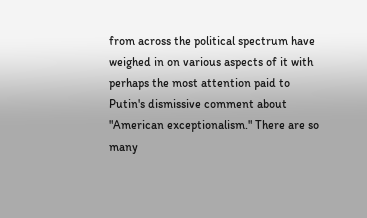from across the political spectrum have weighed in on various aspects of it with perhaps the most attention paid to Putin's dismissive comment about "American exceptionalism." There are so many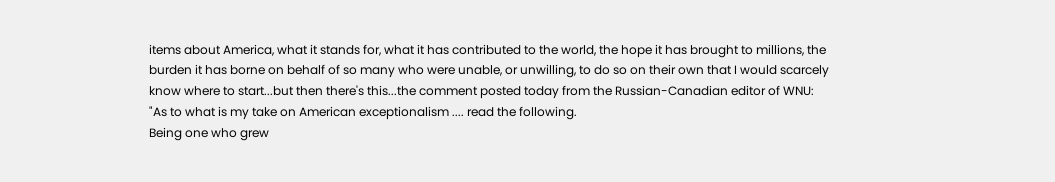items about America, what it stands for, what it has contributed to the world, the hope it has brought to millions, the burden it has borne on behalf of so many who were unable, or unwilling, to do so on their own that I would scarcely know where to start...but then there's this...the comment posted today from the Russian-Canadian editor of WNU:
"As to what is my take on American exceptionalism .... read the following.
Being one who grew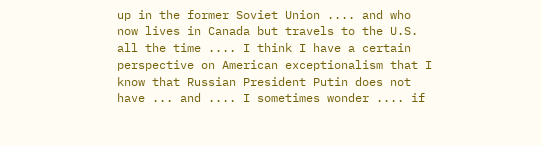up in the former Soviet Union .... and who now lives in Canada but travels to the U.S. all the time .... I think I have a certain perspective on American exceptionalism that I know that Russian President Putin does not have ... and .... I sometimes wonder .... if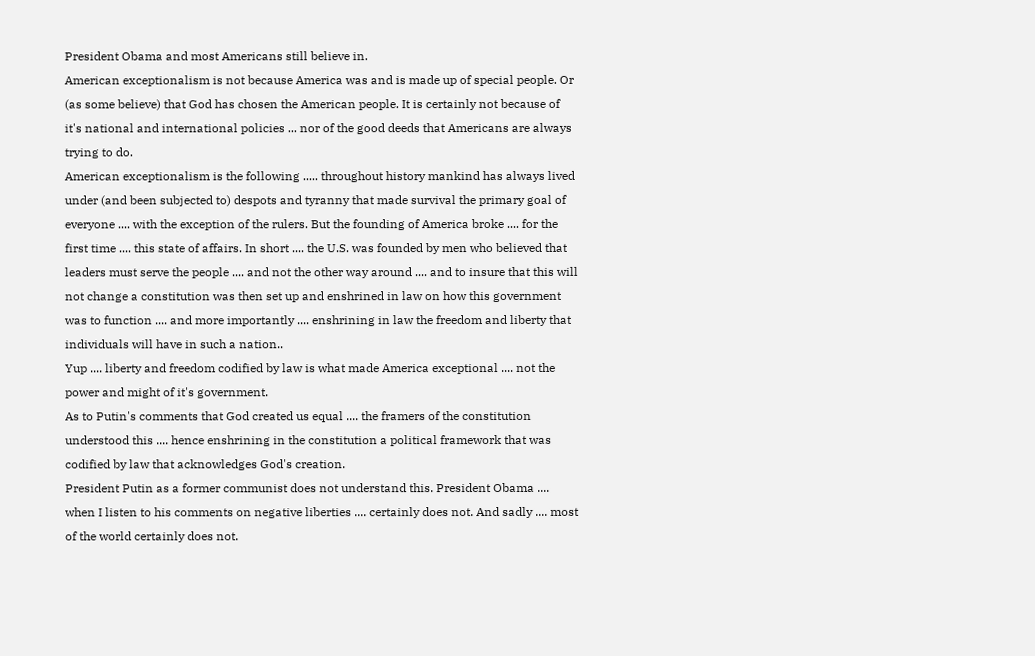President Obama and most Americans still believe in.
American exceptionalism is not because America was and is made up of special people. Or (as some believe) that God has chosen the American people. It is certainly not because of it's national and international policies ... nor of the good deeds that Americans are always trying to do.
American exceptionalism is the following ..... throughout history mankind has always lived under (and been subjected to) despots and tyranny that made survival the primary goal of everyone .... with the exception of the rulers. But the founding of America broke .... for the first time .... this state of affairs. In short .... the U.S. was founded by men who believed that leaders must serve the people .... and not the other way around .... and to insure that this will not change a constitution was then set up and enshrined in law on how this government was to function .... and more importantly .... enshrining in law the freedom and liberty that individuals will have in such a nation..
Yup .... liberty and freedom codified by law is what made America exceptional .... not the power and might of it's government.
As to Putin's comments that God created us equal .... the framers of the constitution understood this .... hence enshrining in the constitution a political framework that was codified by law that acknowledges God's creation.
President Putin as a former communist does not understand this. President Obama .... when I listen to his comments on negative liberties .... certainly does not. And sadly .... most of the world certainly does not.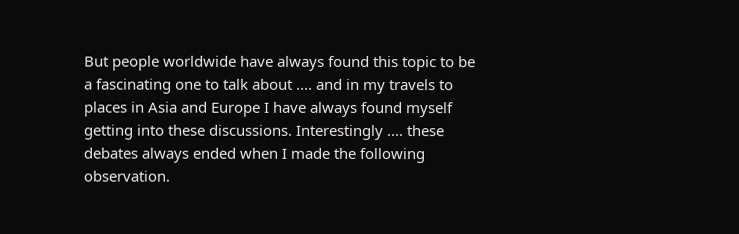But people worldwide have always found this topic to be a fascinating one to talk about .... and in my travels to places in Asia and Europe I have always found myself getting into these discussions. Interestingly .... these debates always ended when I made the following observation.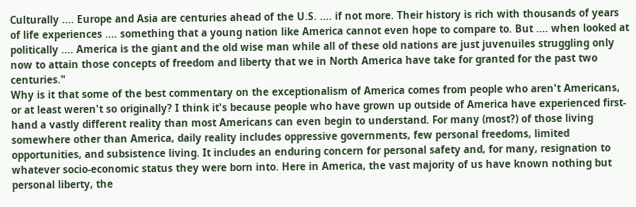Culturally .... Europe and Asia are centuries ahead of the U.S. .... if not more. Their history is rich with thousands of years of life experiences .... something that a young nation like America cannot even hope to compare to. But .... when looked at politically .... America is the giant and the old wise man while all of these old nations are just juvenuiles struggling only now to attain those concepts of freedom and liberty that we in North America have take for granted for the past two centuries."
Why is it that some of the best commentary on the exceptionalism of America comes from people who aren't Americans, or at least weren't so originally? I think it's because people who have grown up outside of America have experienced first-hand a vastly different reality than most Americans can even begin to understand. For many (most?) of those living somewhere other than America, daily reality includes oppressive governments, few personal freedoms, limited opportunities, and subsistence living. It includes an enduring concern for personal safety and, for many, resignation to whatever socio-economic status they were born into. Here in America, the vast majority of us have known nothing but personal liberty, the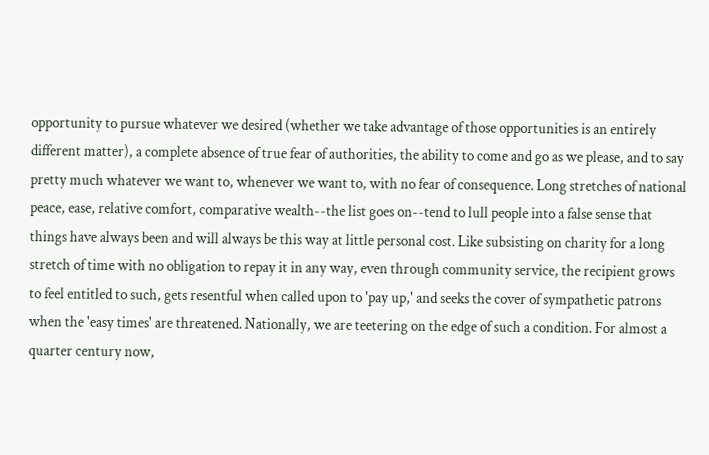opportunity to pursue whatever we desired (whether we take advantage of those opportunities is an entirely different matter), a complete absence of true fear of authorities, the ability to come and go as we please, and to say pretty much whatever we want to, whenever we want to, with no fear of consequence. Long stretches of national peace, ease, relative comfort, comparative wealth--the list goes on--tend to lull people into a false sense that things have always been and will always be this way at little personal cost. Like subsisting on charity for a long stretch of time with no obligation to repay it in any way, even through community service, the recipient grows to feel entitled to such, gets resentful when called upon to 'pay up,' and seeks the cover of sympathetic patrons when the 'easy times' are threatened. Nationally, we are teetering on the edge of such a condition. For almost a quarter century now,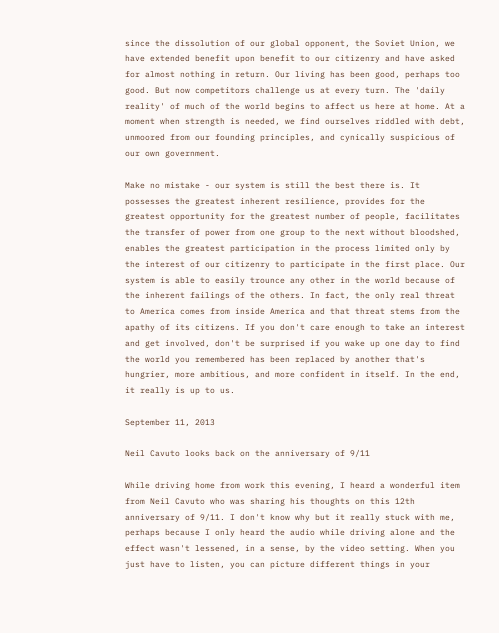since the dissolution of our global opponent, the Soviet Union, we have extended benefit upon benefit to our citizenry and have asked for almost nothing in return. Our living has been good, perhaps too good. But now competitors challenge us at every turn. The 'daily reality' of much of the world begins to affect us here at home. At a moment when strength is needed, we find ourselves riddled with debt, unmoored from our founding principles, and cynically suspicious of our own government.

Make no mistake - our system is still the best there is. It possesses the greatest inherent resilience, provides for the greatest opportunity for the greatest number of people, facilitates the transfer of power from one group to the next without bloodshed, enables the greatest participation in the process limited only by the interest of our citizenry to participate in the first place. Our system is able to easily trounce any other in the world because of the inherent failings of the others. In fact, the only real threat to America comes from inside America and that threat stems from the apathy of its citizens. If you don't care enough to take an interest and get involved, don't be surprised if you wake up one day to find the world you remembered has been replaced by another that's hungrier, more ambitious, and more confident in itself. In the end, it really is up to us.

September 11, 2013

Neil Cavuto looks back on the anniversary of 9/11

While driving home from work this evening, I heard a wonderful item from Neil Cavuto who was sharing his thoughts on this 12th anniversary of 9/11. I don't know why but it really stuck with me, perhaps because I only heard the audio while driving alone and the effect wasn't lessened, in a sense, by the video setting. When you just have to listen, you can picture different things in your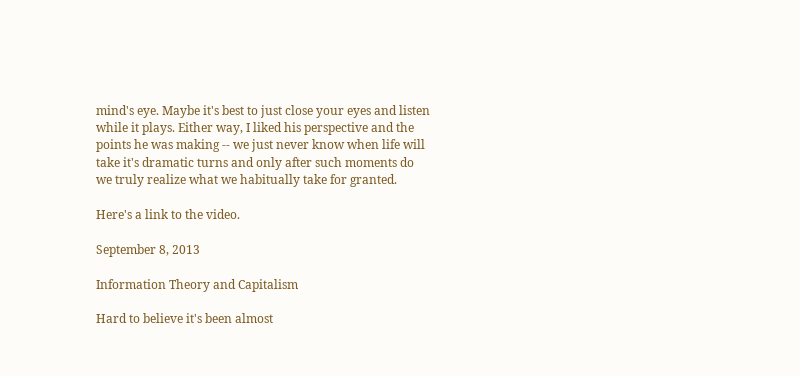mind's eye. Maybe it's best to just close your eyes and listen while it plays. Either way, I liked his perspective and the points he was making -- we just never know when life will take it's dramatic turns and only after such moments do we truly realize what we habitually take for granted.

Here's a link to the video.

September 8, 2013

Information Theory and Capitalism

Hard to believe it's been almost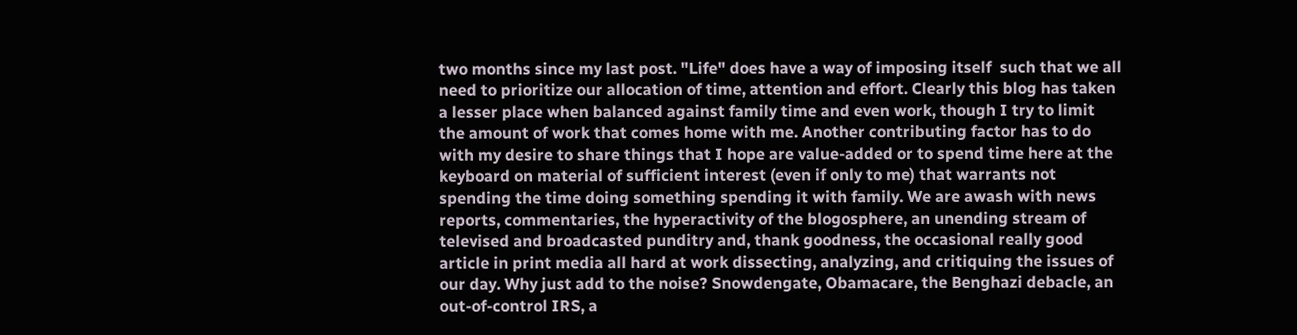two months since my last post. "Life" does have a way of imposing itself  such that we all need to prioritize our allocation of time, attention and effort. Clearly this blog has taken a lesser place when balanced against family time and even work, though I try to limit the amount of work that comes home with me. Another contributing factor has to do with my desire to share things that I hope are value-added or to spend time here at the keyboard on material of sufficient interest (even if only to me) that warrants not spending the time doing something spending it with family. We are awash with news reports, commentaries, the hyperactivity of the blogosphere, an unending stream of televised and broadcasted punditry and, thank goodness, the occasional really good article in print media all hard at work dissecting, analyzing, and critiquing the issues of our day. Why just add to the noise? Snowdengate, Obamacare, the Benghazi debacle, an out-of-control IRS, a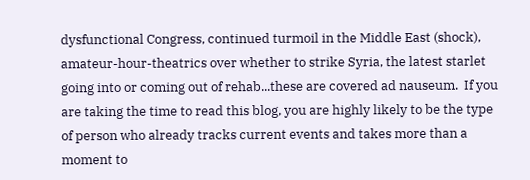dysfunctional Congress, continued turmoil in the Middle East (shock), amateur-hour-theatrics over whether to strike Syria, the latest starlet going into or coming out of rehab...these are covered ad nauseum.  If you are taking the time to read this blog, you are highly likely to be the type of person who already tracks current events and takes more than a moment to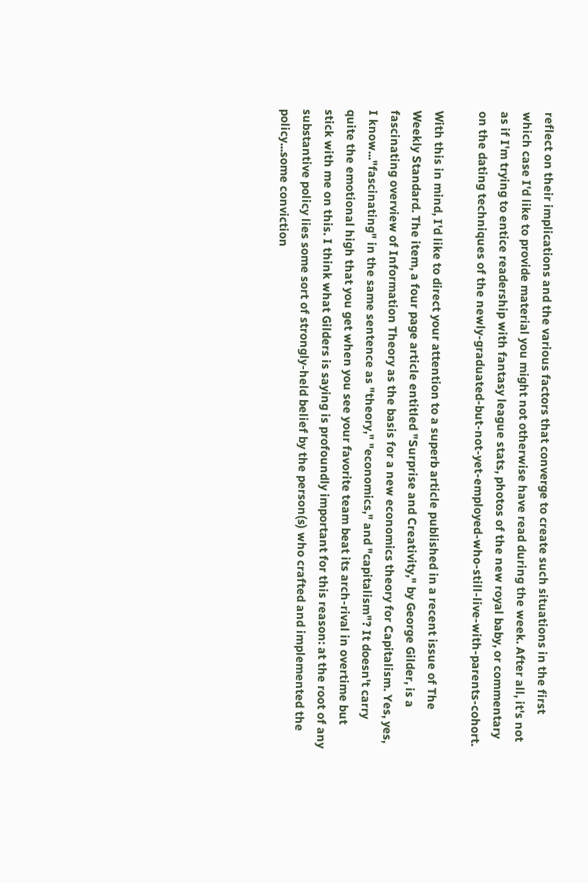reflect on their implications and the various factors that converge to create such situations in the first which case I'd like to provide material you might not otherwise have read during the week. After all, it's not as if I'm trying to entice readership with fantasy league stats, photos of the new royal baby, or commentary on the dating techniques of the newly-graduated-but-not-yet-employed-who-still-live-with-parents-cohort.

With this in mind, I'd like to direct your attention to a superb article published in a recent issue of The Weekly Standard. The item, a four page article entitled "Surprise and Creativity," by George Gilder, is a fascinating overview of Information Theory as the basis for a new economics theory for Capitalism. Yes, yes, I know..."fascinating" in the same sentence as "theory," "economics," and "capitalism"? It doesn't carry quite the emotional high that you get when you see your favorite team beat its arch-rival in overtime but stick with me on this. I think what Gilders is saying is profoundly important for this reason: at the root of any substantive policy lies some sort of strongly-held belief by the person(s) who crafted and implemented the policy...some conviction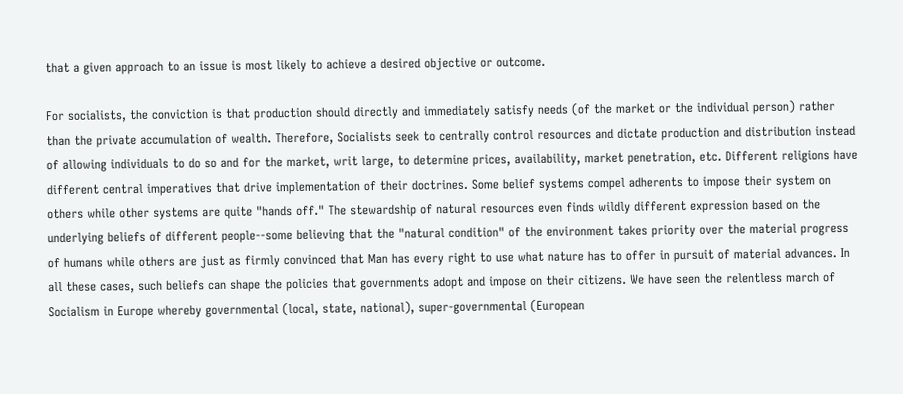that a given approach to an issue is most likely to achieve a desired objective or outcome.

For socialists, the conviction is that production should directly and immediately satisfy needs (of the market or the individual person) rather than the private accumulation of wealth. Therefore, Socialists seek to centrally control resources and dictate production and distribution instead of allowing individuals to do so and for the market, writ large, to determine prices, availability, market penetration, etc. Different religions have different central imperatives that drive implementation of their doctrines. Some belief systems compel adherents to impose their system on others while other systems are quite "hands off." The stewardship of natural resources even finds wildly different expression based on the underlying beliefs of different people--some believing that the "natural condition" of the environment takes priority over the material progress of humans while others are just as firmly convinced that Man has every right to use what nature has to offer in pursuit of material advances. In all these cases, such beliefs can shape the policies that governments adopt and impose on their citizens. We have seen the relentless march of Socialism in Europe whereby governmental (local, state, national), super-governmental (European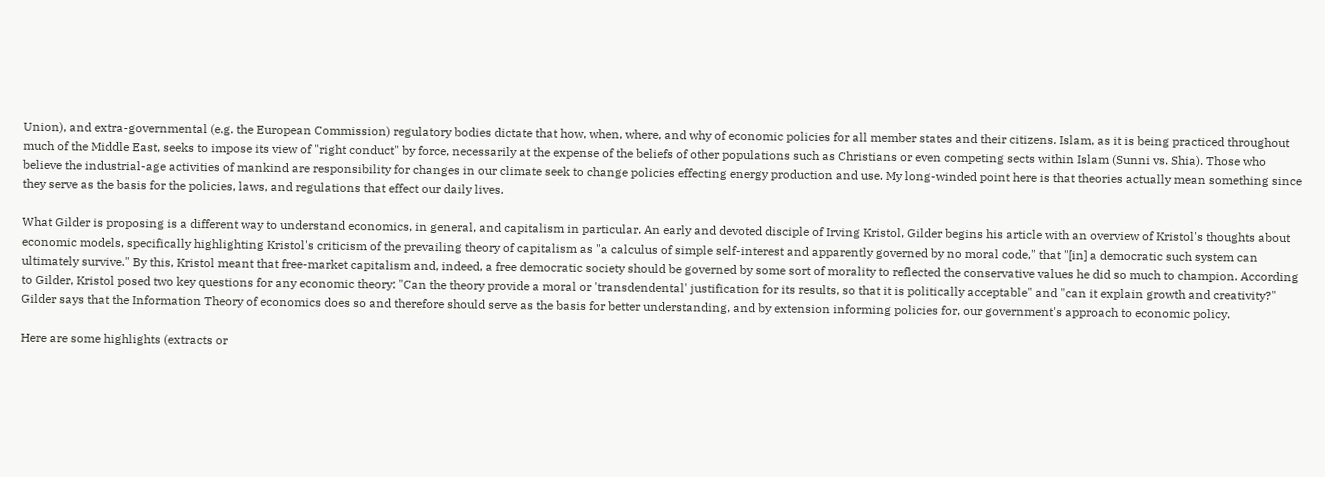Union), and extra-governmental (e.g. the European Commission) regulatory bodies dictate that how, when, where, and why of economic policies for all member states and their citizens. Islam, as it is being practiced throughout much of the Middle East, seeks to impose its view of "right conduct" by force, necessarily at the expense of the beliefs of other populations such as Christians or even competing sects within Islam (Sunni vs. Shia). Those who believe the industrial-age activities of mankind are responsibility for changes in our climate seek to change policies effecting energy production and use. My long-winded point here is that theories actually mean something since they serve as the basis for the policies, laws, and regulations that effect our daily lives.

What Gilder is proposing is a different way to understand economics, in general, and capitalism in particular. An early and devoted disciple of Irving Kristol, Gilder begins his article with an overview of Kristol's thoughts about economic models, specifically highlighting Kristol's criticism of the prevailing theory of capitalism as "a calculus of simple self-interest and apparently governed by no moral code," that "[in] a democratic such system can ultimately survive." By this, Kristol meant that free-market capitalism and, indeed, a free democratic society should be governed by some sort of morality to reflected the conservative values he did so much to champion. According to Gilder, Kristol posed two key questions for any economic theory: "Can the theory provide a moral or 'transdendental' justification for its results, so that it is politically acceptable" and "can it explain growth and creativity?" Gilder says that the Information Theory of economics does so and therefore should serve as the basis for better understanding, and by extension informing policies for, our government's approach to economic policy.

Here are some highlights (extracts or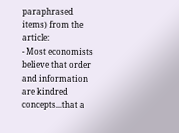paraphrased items) from the article:
- Most economists believe that order and information are kindred concepts...that a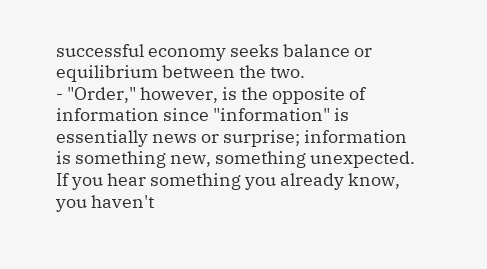successful economy seeks balance or equilibrium between the two.
- "Order," however, is the opposite of information since "information" is essentially news or surprise; information is something new, something unexpected. If you hear something you already know, you haven't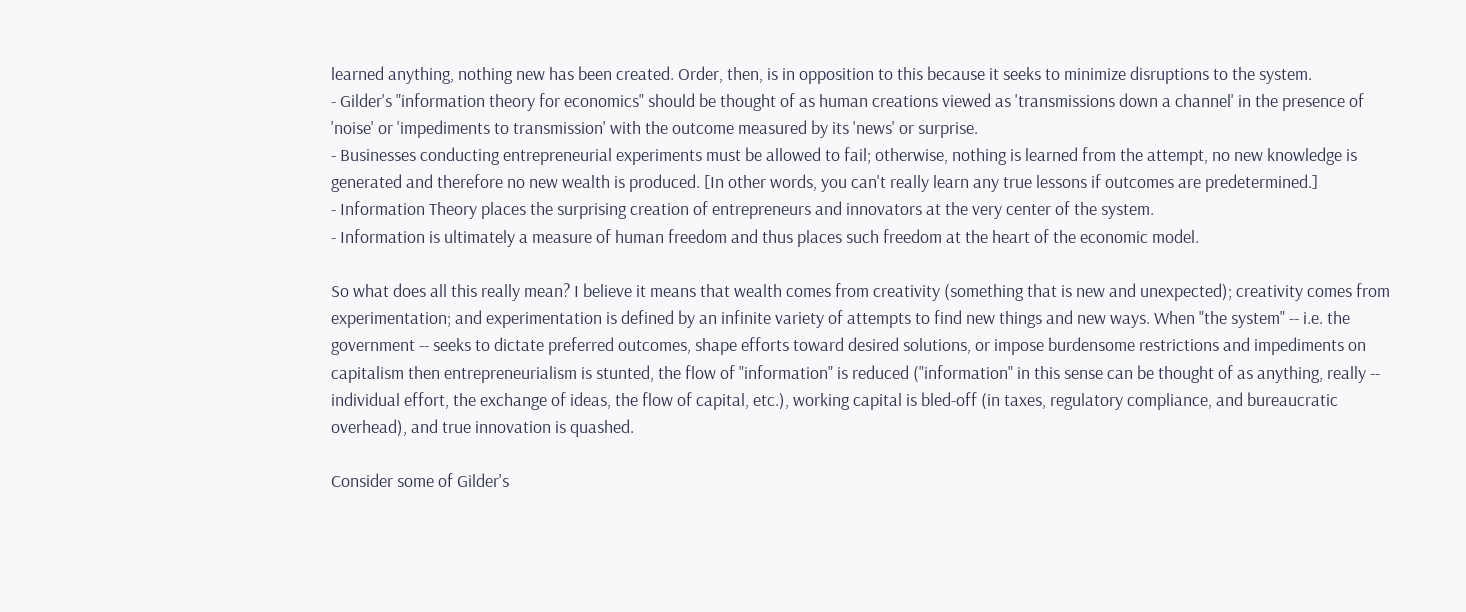learned anything, nothing new has been created. Order, then, is in opposition to this because it seeks to minimize disruptions to the system.
- Gilder's "information theory for economics" should be thought of as human creations viewed as 'transmissions down a channel' in the presence of 'noise' or 'impediments to transmission' with the outcome measured by its 'news' or surprise.
- Businesses conducting entrepreneurial experiments must be allowed to fail; otherwise, nothing is learned from the attempt, no new knowledge is generated and therefore no new wealth is produced. [In other words, you can't really learn any true lessons if outcomes are predetermined.]
- Information Theory places the surprising creation of entrepreneurs and innovators at the very center of the system.
- Information is ultimately a measure of human freedom and thus places such freedom at the heart of the economic model.

So what does all this really mean? I believe it means that wealth comes from creativity (something that is new and unexpected); creativity comes from experimentation; and experimentation is defined by an infinite variety of attempts to find new things and new ways. When "the system" -- i.e. the government -- seeks to dictate preferred outcomes, shape efforts toward desired solutions, or impose burdensome restrictions and impediments on capitalism then entrepreneurialism is stunted, the flow of "information" is reduced ("information" in this sense can be thought of as anything, really -- individual effort, the exchange of ideas, the flow of capital, etc.), working capital is bled-off (in taxes, regulatory compliance, and bureaucratic overhead), and true innovation is quashed.

Consider some of Gilder's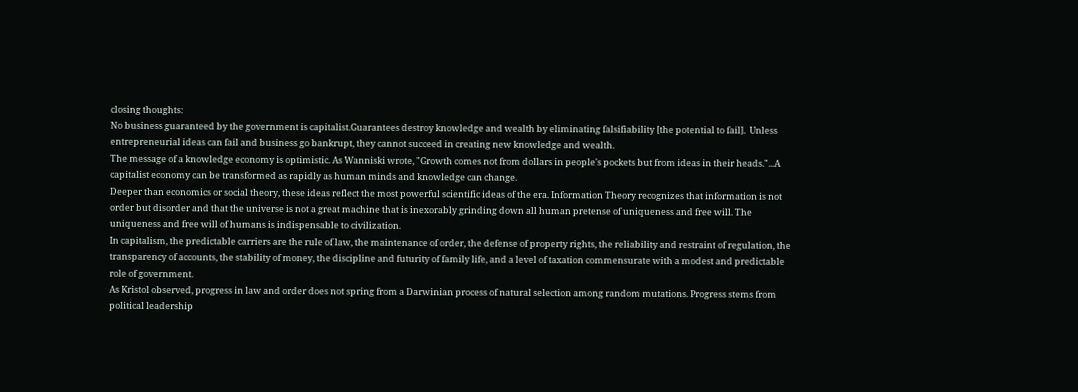closing thoughts:
No business guaranteed by the government is capitalist.Guarantees destroy knowledge and wealth by eliminating falsifiability [the potential to fail].  Unless entrepreneurial ideas can fail and business go bankrupt, they cannot succeed in creating new knowledge and wealth.
The message of a knowledge economy is optimistic. As Wanniski wrote, "Growth comes not from dollars in people's pockets but from ideas in their heads."...A capitalist economy can be transformed as rapidly as human minds and knowledge can change.
Deeper than economics or social theory, these ideas reflect the most powerful scientific ideas of the era. Information Theory recognizes that information is not order but disorder and that the universe is not a great machine that is inexorably grinding down all human pretense of uniqueness and free will. The uniqueness and free will of humans is indispensable to civilization.
In capitalism, the predictable carriers are the rule of law, the maintenance of order, the defense of property rights, the reliability and restraint of regulation, the transparency of accounts, the stability of money, the discipline and futurity of family life, and a level of taxation commensurate with a modest and predictable role of government.
As Kristol observed, progress in law and order does not spring from a Darwinian process of natural selection among random mutations. Progress stems from political leadership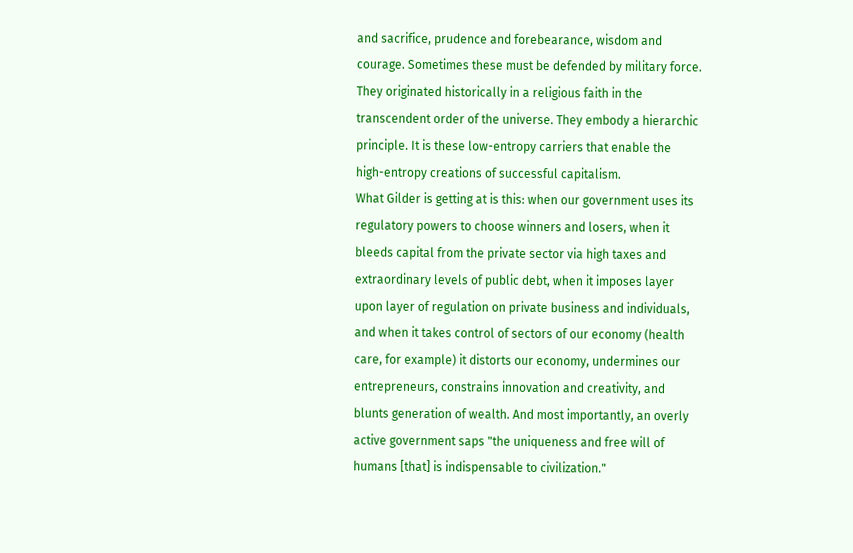and sacrifice, prudence and forebearance, wisdom and courage. Sometimes these must be defended by military force. They originated historically in a religious faith in the transcendent order of the universe. They embody a hierarchic principle. It is these low-entropy carriers that enable the high-entropy creations of successful capitalism.
What Gilder is getting at is this: when our government uses its regulatory powers to choose winners and losers, when it bleeds capital from the private sector via high taxes and extraordinary levels of public debt, when it imposes layer upon layer of regulation on private business and individuals, and when it takes control of sectors of our economy (health care, for example) it distorts our economy, undermines our entrepreneurs, constrains innovation and creativity, and blunts generation of wealth. And most importantly, an overly active government saps "the uniqueness and free will of humans [that] is indispensable to civilization."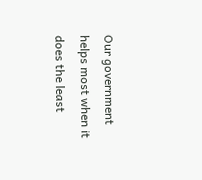Our government helps most when it does the least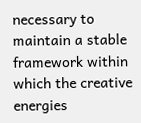necessary to maintain a stable framework within which the creative energies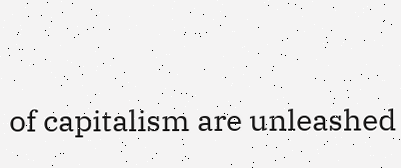of capitalism are unleashed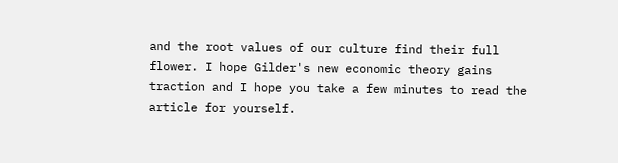and the root values of our culture find their full flower. I hope Gilder's new economic theory gains traction and I hope you take a few minutes to read the article for yourself.